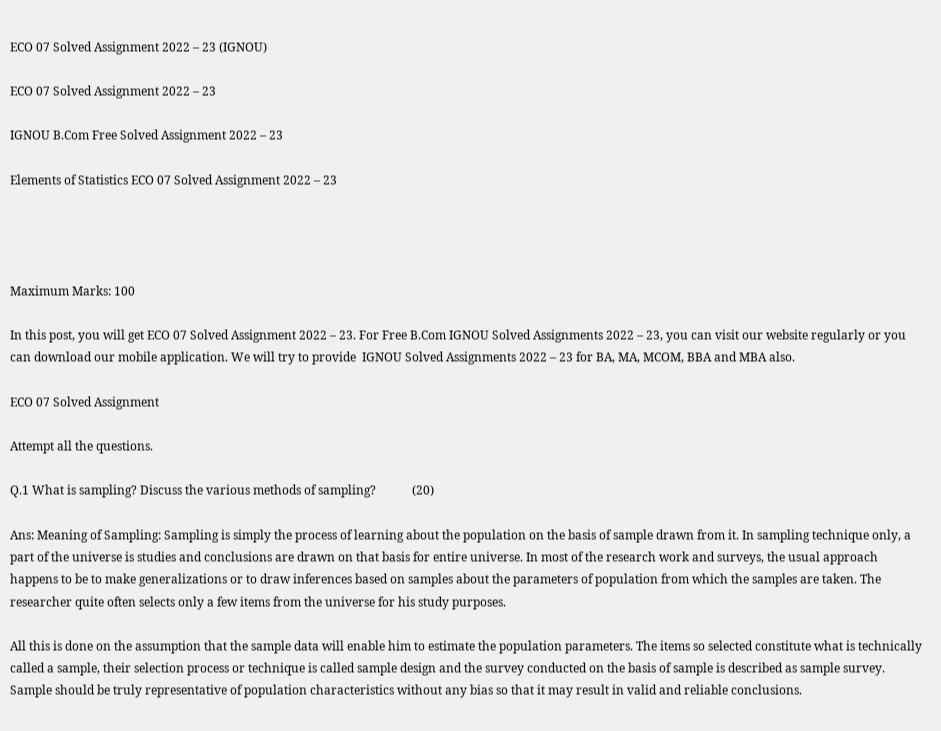ECO 07 Solved Assignment 2022 – 23 (IGNOU)

ECO 07 Solved Assignment 2022 – 23

IGNOU B.Com Free Solved Assignment 2022 – 23

Elements of Statistics ECO 07 Solved Assignment 2022 – 23




Maximum Marks: 100

In this post, you will get ECO 07 Solved Assignment 2022 – 23. For Free B.Com IGNOU Solved Assignments 2022 – 23, you can visit our website regularly or you can download our mobile application. We will try to provide  IGNOU Solved Assignments 2022 – 23 for BA, MA, MCOM, BBA and MBA also.

ECO 07 Solved Assignment

Attempt all the questions.

Q.1 What is sampling? Discuss the various methods of sampling?            (20)

Ans: Meaning of Sampling: Sampling is simply the process of learning about the population on the basis of sample drawn from it. In sampling technique only, a part of the universe is studies and conclusions are drawn on that basis for entire universe. In most of the research work and surveys, the usual approach happens to be to make generalizations or to draw inferences based on samples about the parameters of population from which the samples are taken. The researcher quite often selects only a few items from the universe for his study purposes.

All this is done on the assumption that the sample data will enable him to estimate the population parameters. The items so selected constitute what is technically called a sample, their selection process or technique is called sample design and the survey conducted on the basis of sample is described as sample survey. Sample should be truly representative of population characteristics without any bias so that it may result in valid and reliable conclusions.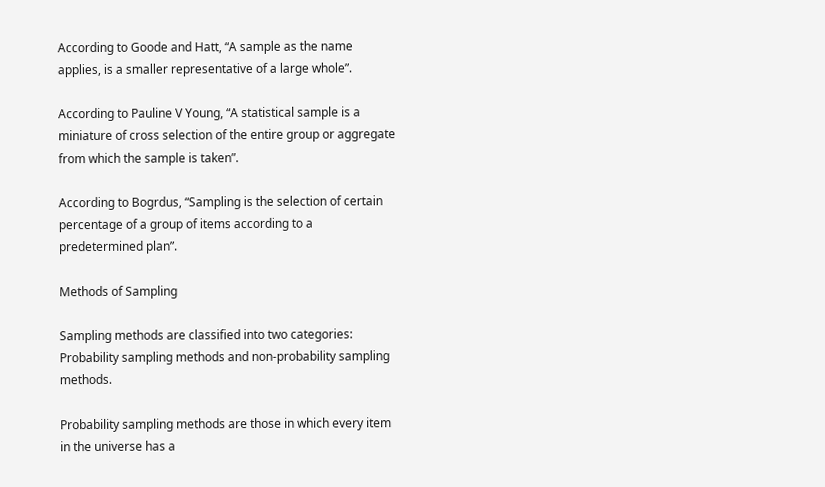According to Goode and Hatt, “A sample as the name applies, is a smaller representative of a large whole”.

According to Pauline V Young, “A statistical sample is a miniature of cross selection of the entire group or aggregate from which the sample is taken”.

According to Bogrdus, “Sampling is the selection of certain percentage of a group of items according to a predetermined plan”.

Methods of Sampling

Sampling methods are classified into two categories: Probability sampling methods and non-probability sampling methods.

Probability sampling methods are those in which every item in the universe has a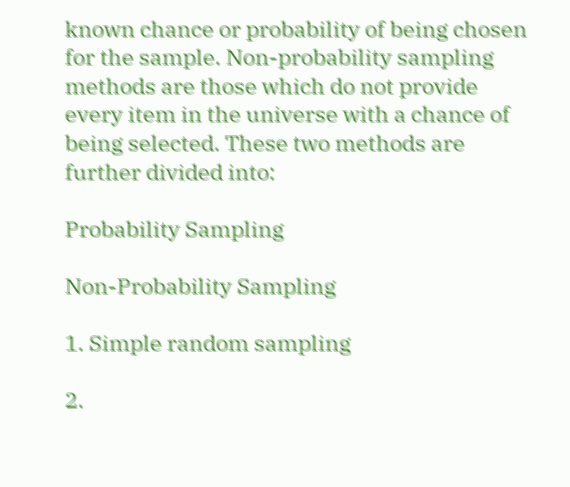known chance or probability of being chosen for the sample. Non-probability sampling methods are those which do not provide every item in the universe with a chance of being selected. These two methods are further divided into:

Probability Sampling

Non-Probability Sampling

1. Simple random sampling

2.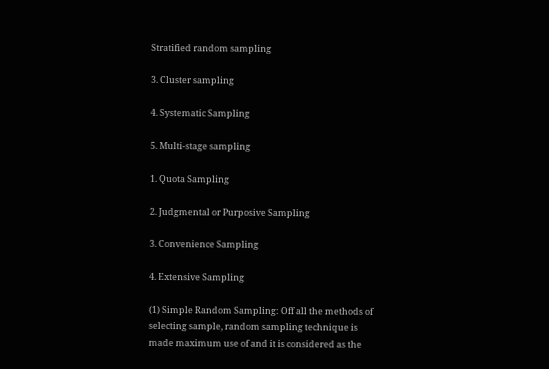Stratified random sampling

3. Cluster sampling

4. Systematic Sampling

5. Multi-stage sampling

1. Quota Sampling

2. Judgmental or Purposive Sampling

3. Convenience Sampling

4. Extensive Sampling

(1) Simple Random Sampling: Off all the methods of selecting sample, random sampling technique is made maximum use of and it is considered as the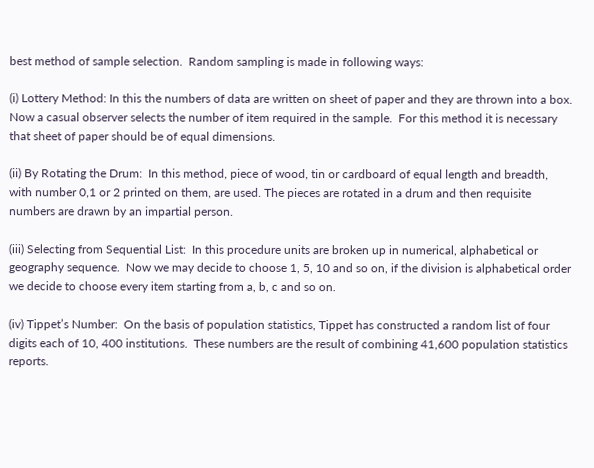best method of sample selection.  Random sampling is made in following ways:

(i) Lottery Method: In this the numbers of data are written on sheet of paper and they are thrown into a box.  Now a casual observer selects the number of item required in the sample.  For this method it is necessary that sheet of paper should be of equal dimensions.

(ii) By Rotating the Drum:  In this method, piece of wood, tin or cardboard of equal length and breadth, with number 0,1 or 2 printed on them, are used. The pieces are rotated in a drum and then requisite numbers are drawn by an impartial person.

(iii) Selecting from Sequential List:  In this procedure units are broken up in numerical, alphabetical or geography sequence.  Now we may decide to choose 1, 5, 10 and so on, if the division is alphabetical order we decide to choose every item starting from a, b, c and so on.

(iv) Tippet’s Number:  On the basis of population statistics, Tippet has constructed a random list of four digits each of 10, 400 institutions.  These numbers are the result of combining 41,600 population statistics reports.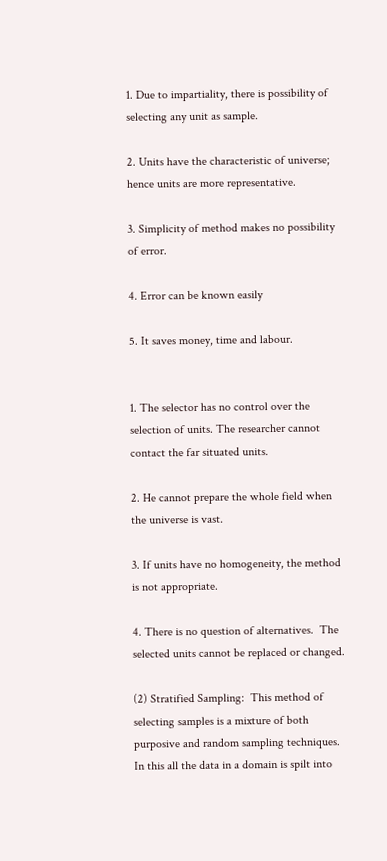1. Due to impartiality, there is possibility of selecting any unit as sample.

2. Units have the characteristic of universe; hence units are more representative.

3. Simplicity of method makes no possibility of error.

4. Error can be known easily

5. It saves money, time and labour.


1. The selector has no control over the selection of units. The researcher cannot contact the far situated units.

2. He cannot prepare the whole field when the universe is vast.

3. If units have no homogeneity, the method is not appropriate.

4. There is no question of alternatives.  The selected units cannot be replaced or changed.

(2) Stratified Sampling:  This method of selecting samples is a mixture of both purposive and random sampling techniques. In this all the data in a domain is spilt into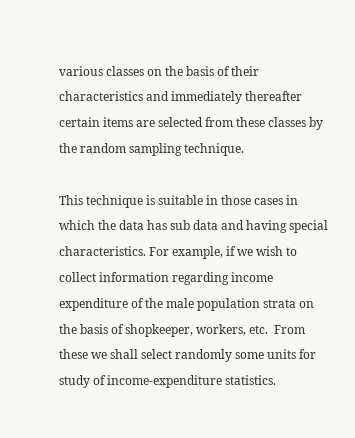various classes on the basis of their characteristics and immediately thereafter certain items are selected from these classes by the random sampling technique.

This technique is suitable in those cases in which the data has sub data and having special characteristics. For example, if we wish to collect information regarding income expenditure of the male population strata on the basis of shopkeeper, workers, etc.  From these we shall select randomly some units for study of income-expenditure statistics.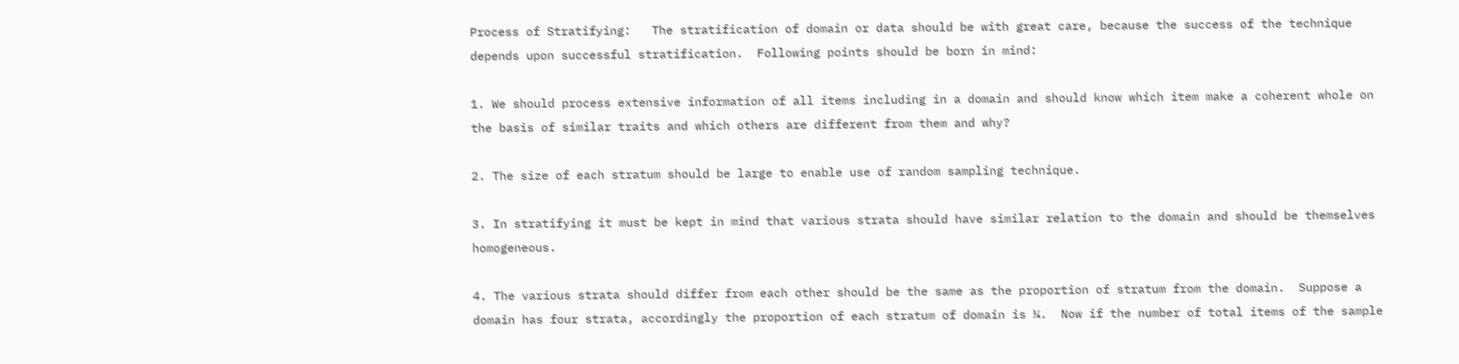Process of Stratifying:   The stratification of domain or data should be with great care, because the success of the technique depends upon successful stratification.  Following points should be born in mind:

1. We should process extensive information of all items including in a domain and should know which item make a coherent whole on the basis of similar traits and which others are different from them and why?

2. The size of each stratum should be large to enable use of random sampling technique.

3. In stratifying it must be kept in mind that various strata should have similar relation to the domain and should be themselves homogeneous.

4. The various strata should differ from each other should be the same as the proportion of stratum from the domain.  Suppose a domain has four strata, accordingly the proportion of each stratum of domain is ¼.  Now if the number of total items of the sample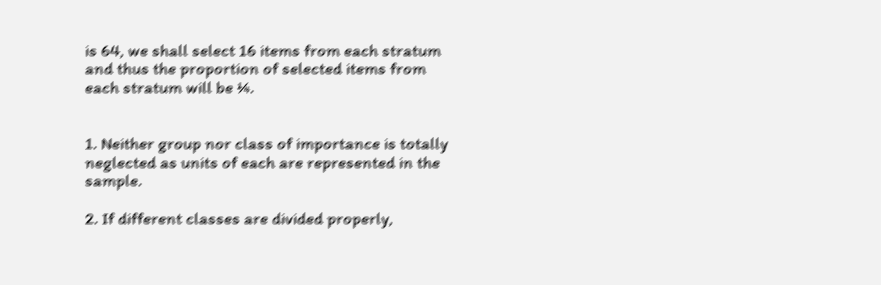is 64, we shall select 16 items from each stratum and thus the proportion of selected items from each stratum will be ¼.


1. Neither group nor class of importance is totally neglected as units of each are represented in the sample.

2. If different classes are divided properly,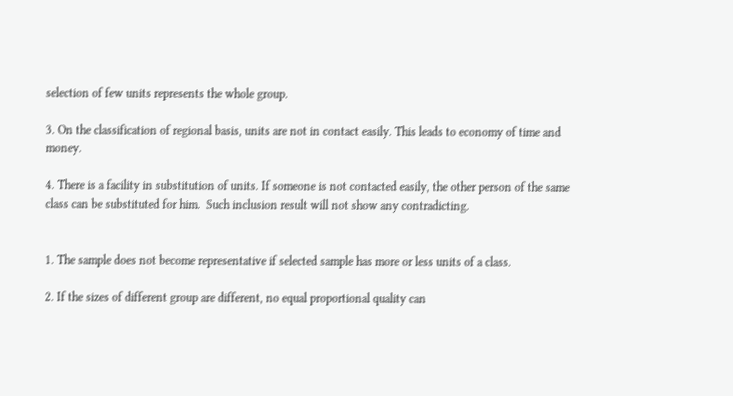selection of few units represents the whole group.

3. On the classification of regional basis, units are not in contact easily. This leads to economy of time and money.

4. There is a facility in substitution of units. If someone is not contacted easily, the other person of the same class can be substituted for him.  Such inclusion result will not show any contradicting.


1. The sample does not become representative if selected sample has more or less units of a class.

2. If the sizes of different group are different, no equal proportional quality can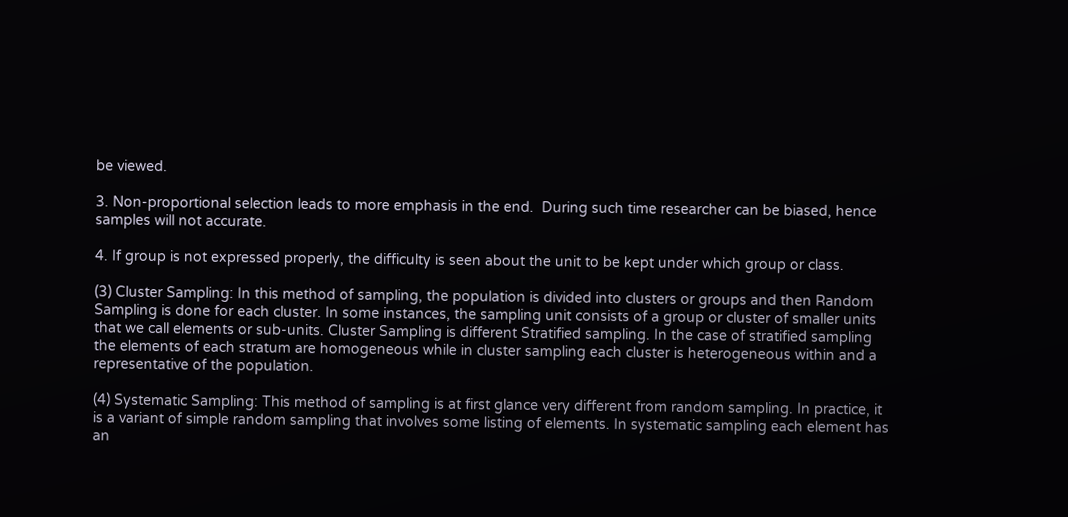be viewed.

3. Non-proportional selection leads to more emphasis in the end.  During such time researcher can be biased, hence samples will not accurate.

4. If group is not expressed properly, the difficulty is seen about the unit to be kept under which group or class.

(3) Cluster Sampling: In this method of sampling, the population is divided into clusters or groups and then Random Sampling is done for each cluster. In some instances, the sampling unit consists of a group or cluster of smaller units that we call elements or sub-units. Cluster Sampling is different Stratified sampling. In the case of stratified sampling the elements of each stratum are homogeneous while in cluster sampling each cluster is heterogeneous within and a representative of the population.

(4) Systematic Sampling: This method of sampling is at first glance very different from random sampling. In practice, it is a variant of simple random sampling that involves some listing of elements. In systematic sampling each element has an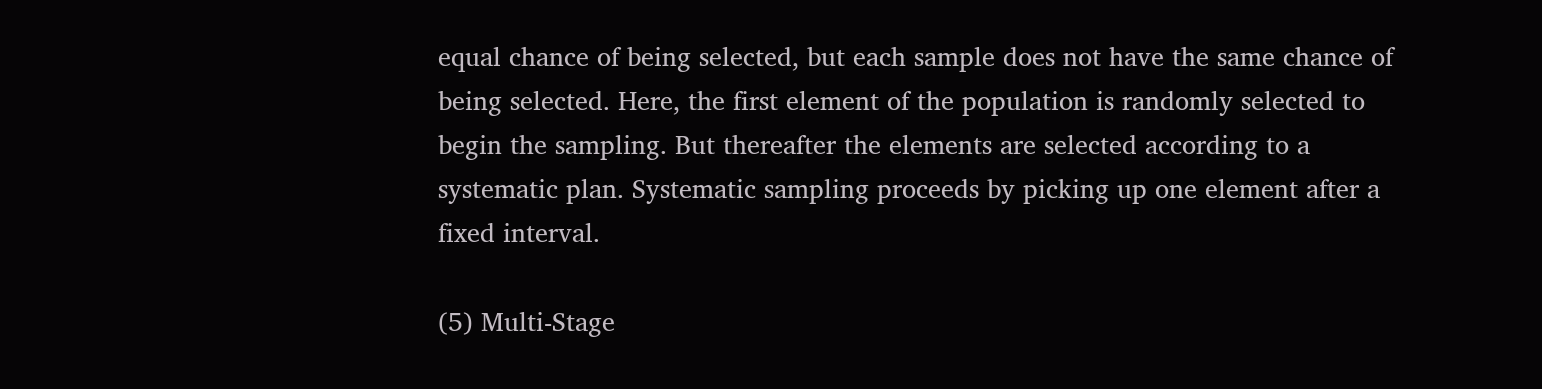equal chance of being selected, but each sample does not have the same chance of being selected. Here, the first element of the population is randomly selected to begin the sampling. But thereafter the elements are selected according to a systematic plan. Systematic sampling proceeds by picking up one element after a fixed interval.

(5) Multi-Stage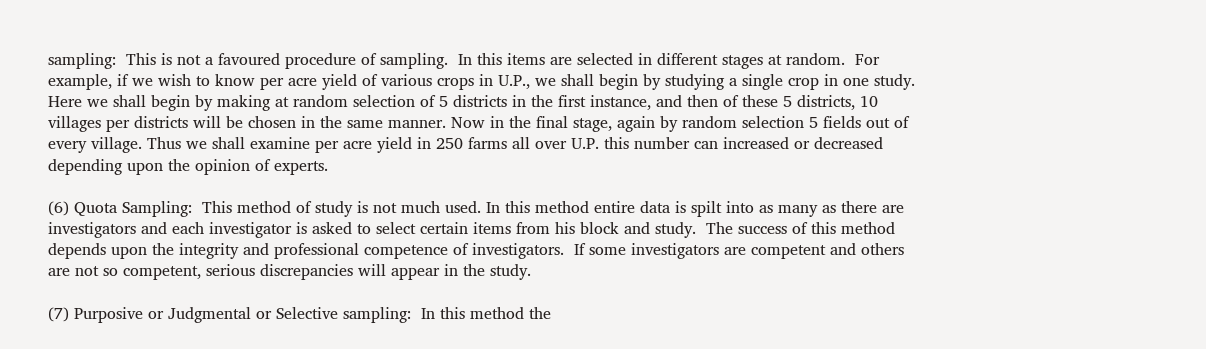sampling:  This is not a favoured procedure of sampling.  In this items are selected in different stages at random.  For example, if we wish to know per acre yield of various crops in U.P., we shall begin by studying a single crop in one study.  Here we shall begin by making at random selection of 5 districts in the first instance, and then of these 5 districts, 10 villages per districts will be chosen in the same manner. Now in the final stage, again by random selection 5 fields out of every village. Thus we shall examine per acre yield in 250 farms all over U.P. this number can increased or decreased depending upon the opinion of experts.

(6) Quota Sampling:  This method of study is not much used. In this method entire data is spilt into as many as there are investigators and each investigator is asked to select certain items from his block and study.  The success of this method depends upon the integrity and professional competence of investigators.  If some investigators are competent and others are not so competent, serious discrepancies will appear in the study.

(7) Purposive or Judgmental or Selective sampling:  In this method the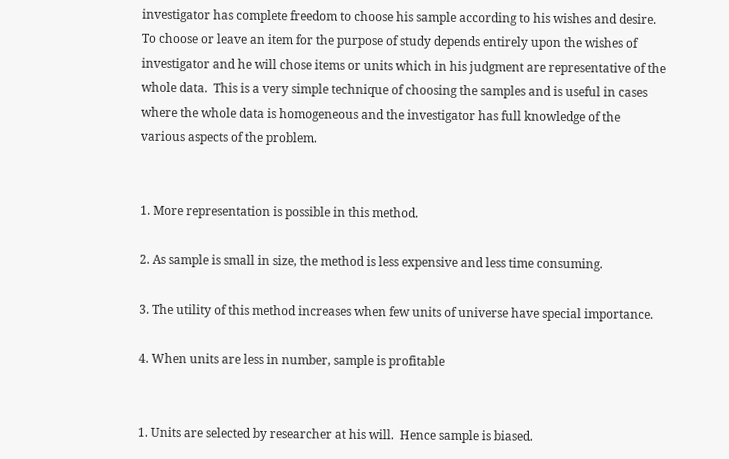investigator has complete freedom to choose his sample according to his wishes and desire.  To choose or leave an item for the purpose of study depends entirely upon the wishes of investigator and he will chose items or units which in his judgment are representative of the whole data.  This is a very simple technique of choosing the samples and is useful in cases where the whole data is homogeneous and the investigator has full knowledge of the various aspects of the problem.


1. More representation is possible in this method.

2. As sample is small in size, the method is less expensive and less time consuming.

3. The utility of this method increases when few units of universe have special importance.

4. When units are less in number, sample is profitable


1. Units are selected by researcher at his will.  Hence sample is biased.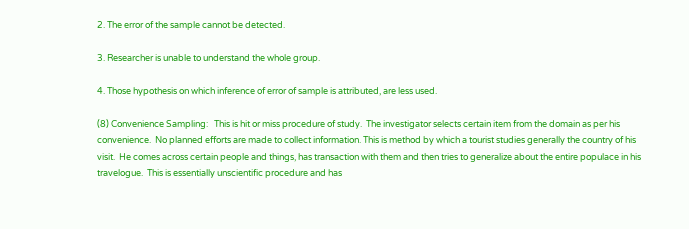2. The error of the sample cannot be detected.

3. Researcher is unable to understand the whole group.

4. Those hypothesis on which inference of error of sample is attributed, are less used.

(8) Convenience Sampling:   This is hit or miss procedure of study.  The investigator selects certain item from the domain as per his convenience.  No planned efforts are made to collect information. This is method by which a tourist studies generally the country of his visit.  He comes across certain people and things, has transaction with them and then tries to generalize about the entire populace in his travelogue.  This is essentially unscientific procedure and has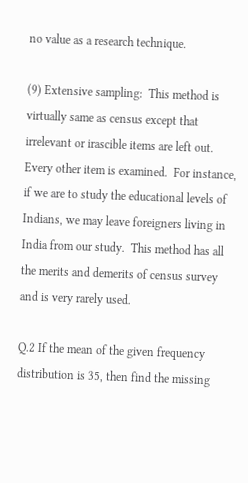no value as a research technique.

(9) Extensive sampling:  This method is virtually same as census except that irrelevant or irascible items are left out.  Every other item is examined.  For instance, if we are to study the educational levels of Indians, we may leave foreigners living in India from our study.  This method has all the merits and demerits of census survey and is very rarely used.

Q.2 If the mean of the given frequency distribution is 35, then find the missing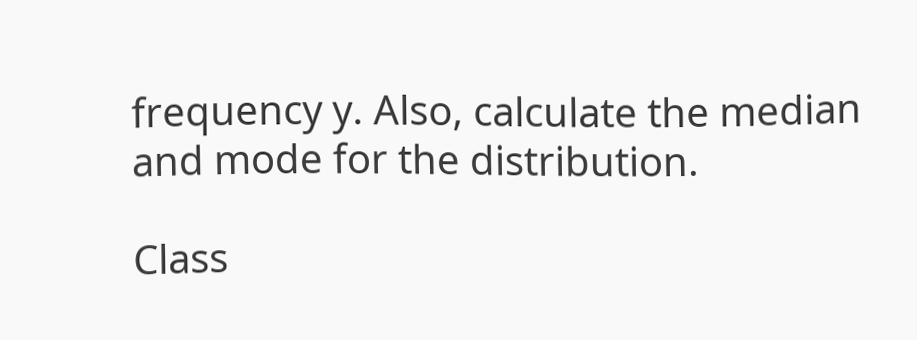frequency y. Also, calculate the median and mode for the distribution.

Class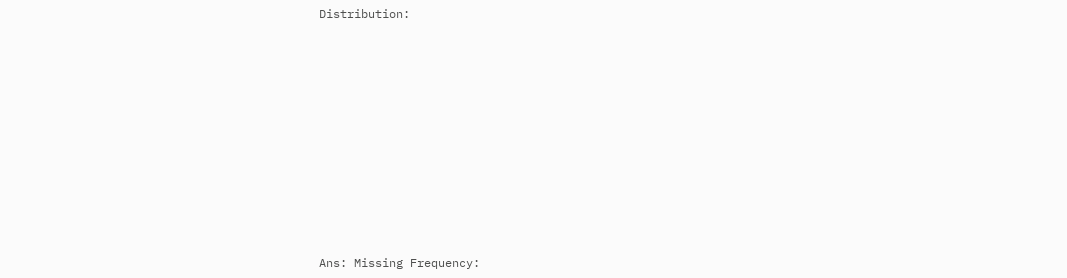Distribution:












Ans: Missing Frequency: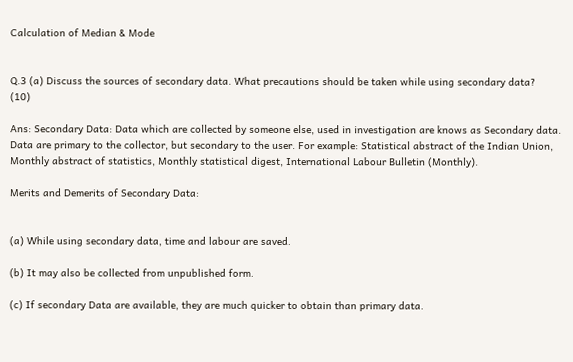Calculation of Median & Mode


Q.3 (a) Discuss the sources of secondary data. What precautions should be taken while using secondary data?                (10)

Ans: Secondary Data: Data which are collected by someone else, used in investigation are knows as Secondary data. Data are primary to the collector, but secondary to the user. For example: Statistical abstract of the Indian Union, Monthly abstract of statistics, Monthly statistical digest, International Labour Bulletin (Monthly).

Merits and Demerits of Secondary Data:


(a) While using secondary data, time and labour are saved.

(b) It may also be collected from unpublished form.

(c) If secondary Data are available, they are much quicker to obtain than primary data.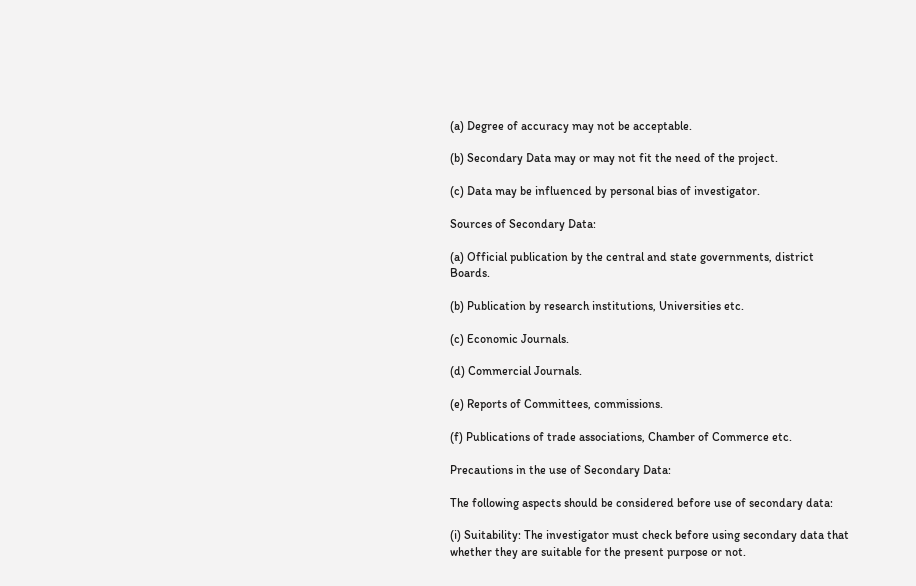(a) Degree of accuracy may not be acceptable.

(b) Secondary Data may or may not fit the need of the project.

(c) Data may be influenced by personal bias of investigator.

Sources of Secondary Data:

(a) Official publication by the central and state governments, district Boards.

(b) Publication by research institutions, Universities etc.

(c) Economic Journals.

(d) Commercial Journals.

(e) Reports of Committees, commissions.

(f) Publications of trade associations, Chamber of Commerce etc.

Precautions in the use of Secondary Data:

The following aspects should be considered before use of secondary data:

(i) Suitability: The investigator must check before using secondary data that whether they are suitable for the present purpose or not.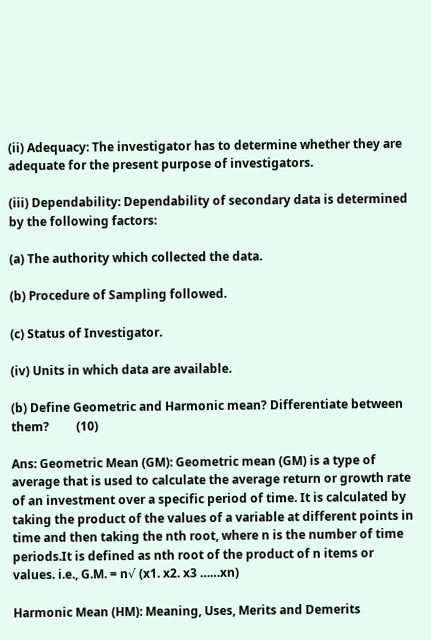(ii) Adequacy: The investigator has to determine whether they are adequate for the present purpose of investigators.

(iii) Dependability: Dependability of secondary data is determined by the following factors:

(a) The authority which collected the data.

(b) Procedure of Sampling followed.

(c) Status of Investigator.

(iv) Units in which data are available.

(b) Define Geometric and Harmonic mean? Differentiate between them?         (10)

Ans: Geometric Mean (GM): Geometric mean (GM) is a type of average that is used to calculate the average return or growth rate of an investment over a specific period of time. It is calculated by taking the product of the values of a variable at different points in time and then taking the nth root, where n is the number of time periods.It is defined as nth root of the product of n items or values. i.e., G.M. = n√ (x1. x2. x3 ……xn)

Harmonic Mean (HM): Meaning, Uses, Merits and Demerits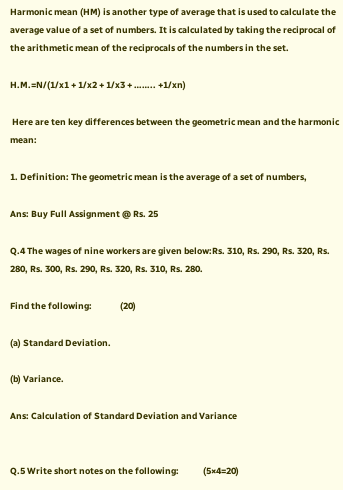Harmonic mean (HM) is another type of average that is used to calculate the average value of a set of numbers. It is calculated by taking the reciprocal of the arithmetic mean of the reciprocals of the numbers in the set.

H.M.=N/(1/x1 + 1/x2 + 1/x3 + …….. +1/xn)

 Here are ten key differences between the geometric mean and the harmonic mean:

1. Definition: The geometric mean is the average of a set of numbers,

Ans: Buy Full Assignment @ Rs. 25

Q.4 The wages of nine workers are given below:Rs. 310, Rs. 290, Rs. 320, Rs. 280, Rs. 300, Rs. 290, Rs. 320, Rs. 310, Rs. 280.

Find the following:              (20)

(a) Standard Deviation.

(b) Variance.

Ans: Calculation of Standard Deviation and Variance


Q.5 Write short notes on the following:            (5×4=20)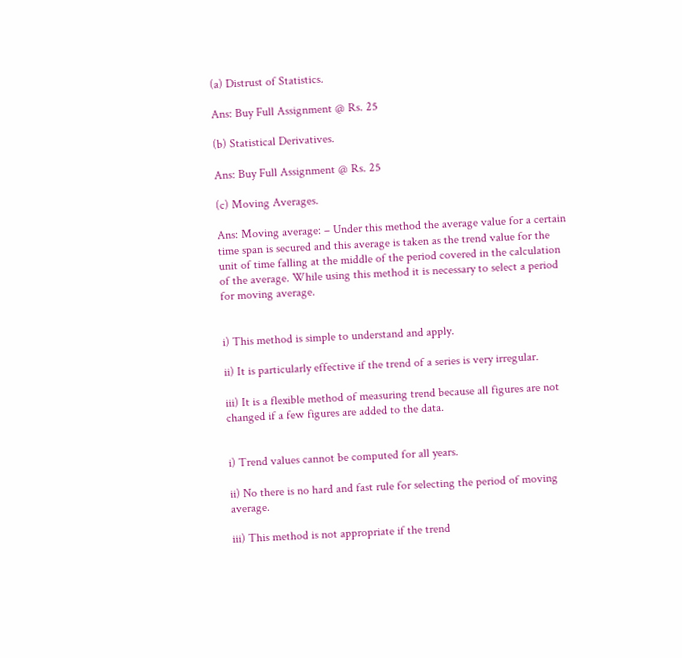(a) Distrust of Statistics.

Ans: Buy Full Assignment @ Rs. 25

(b) Statistical Derivatives.

Ans: Buy Full Assignment @ Rs. 25

(c) Moving Averages.

Ans: Moving average: – Under this method the average value for a certain time span is secured and this average is taken as the trend value for the unit of time falling at the middle of the period covered in the calculation of the average. While using this method it is necessary to select a period for moving average.


i) This method is simple to understand and apply.

ii) It is particularly effective if the trend of a series is very irregular.

iii) It is a flexible method of measuring trend because all figures are not changed if a few figures are added to the data.


i) Trend values cannot be computed for all years.

ii) No there is no hard and fast rule for selecting the period of moving average.

iii) This method is not appropriate if the trend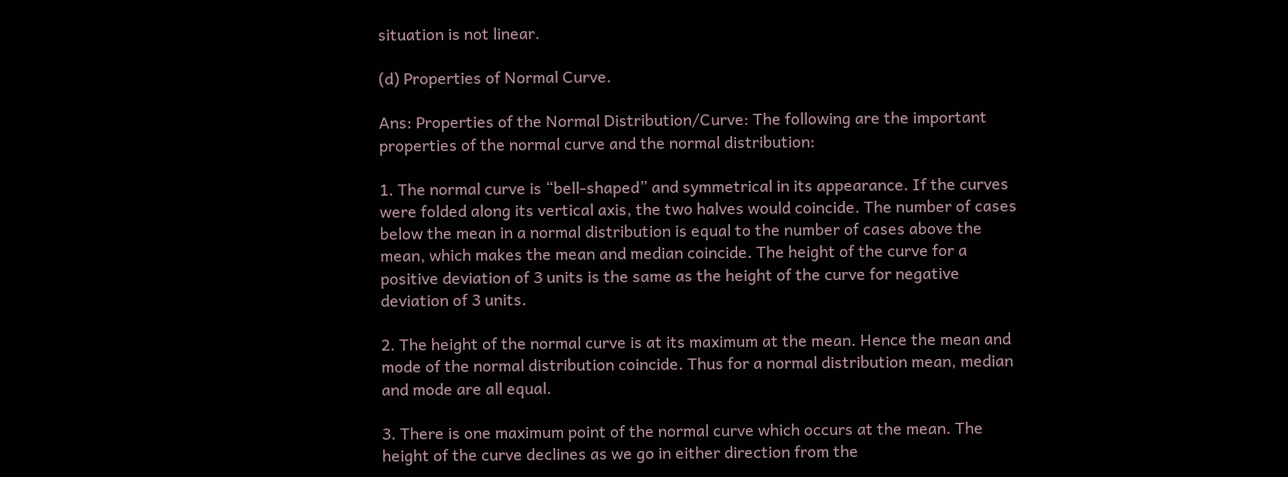situation is not linear.

(d) Properties of Normal Curve.

Ans: Properties of the Normal Distribution/Curve: The following are the important properties of the normal curve and the normal distribution:

1. The normal curve is “bell-shaped” and symmetrical in its appearance. If the curves were folded along its vertical axis, the two halves would coincide. The number of cases below the mean in a normal distribution is equal to the number of cases above the mean, which makes the mean and median coincide. The height of the curve for a positive deviation of 3 units is the same as the height of the curve for negative deviation of 3 units.

2. The height of the normal curve is at its maximum at the mean. Hence the mean and mode of the normal distribution coincide. Thus for a normal distribution mean, median and mode are all equal.

3. There is one maximum point of the normal curve which occurs at the mean. The height of the curve declines as we go in either direction from the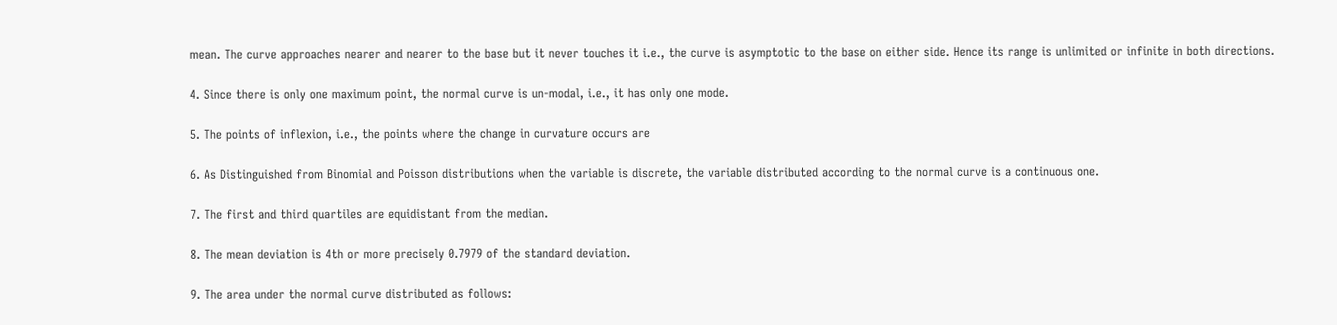mean. The curve approaches nearer and nearer to the base but it never touches it i.e., the curve is asymptotic to the base on either side. Hence its range is unlimited or infinite in both directions.

4. Since there is only one maximum point, the normal curve is un-modal, i.e., it has only one mode.

5. The points of inflexion, i.e., the points where the change in curvature occurs are

6. As Distinguished from Binomial and Poisson distributions when the variable is discrete, the variable distributed according to the normal curve is a continuous one.

7. The first and third quartiles are equidistant from the median.

8. The mean deviation is 4th or more precisely 0.7979 of the standard deviation.

9. The area under the normal curve distributed as follows: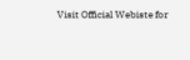Visit Official Webiste for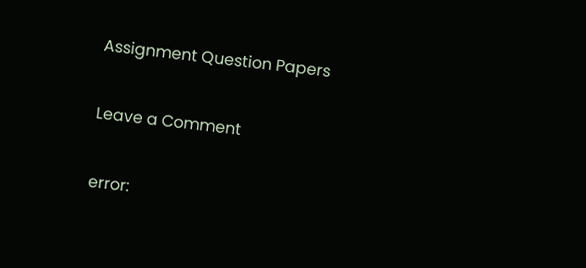Assignment Question Papers

Leave a Comment

error: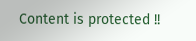Content is protected !!